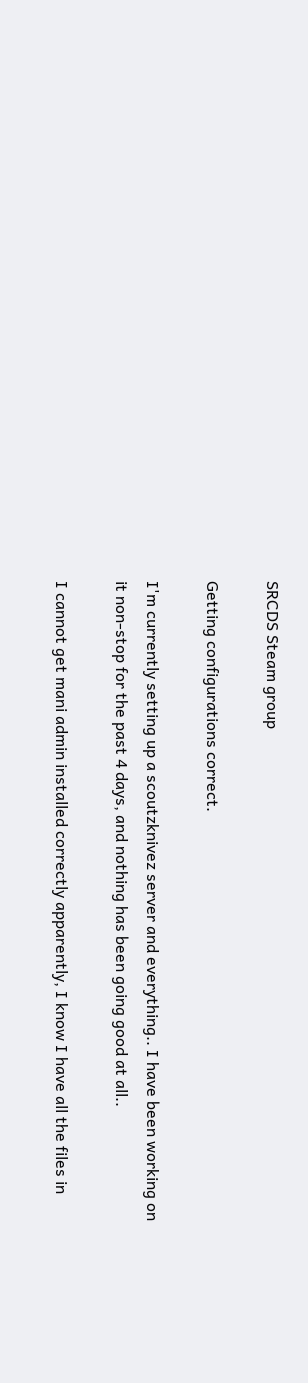SRCDS Steam group

Getting configurations correct.

I'm currently setting up a scoutzknivez server and everything.. I have been working on it non-stop for the past 4 days, and nothing has been going good at all..

I cannot get mani admin installed correctly apparently, I know I have all the files in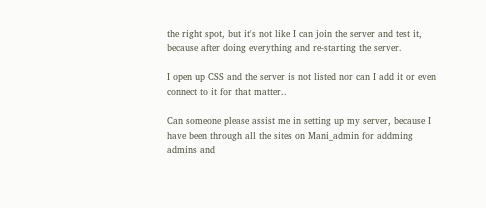the right spot, but it's not like I can join the server and test it, because after doing everything and re-starting the server.

I open up CSS and the server is not listed nor can I add it or even connect to it for that matter..

Can someone please assist me in setting up my server, because I have been through all the sites on Mani_admin for addming admins and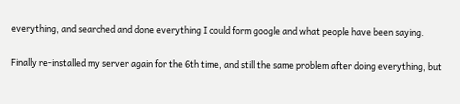everything, and searched and done everything I could form google and what people have been saying.

Finally re-installed my server again for the 6th time, and still the same problem after doing everything, but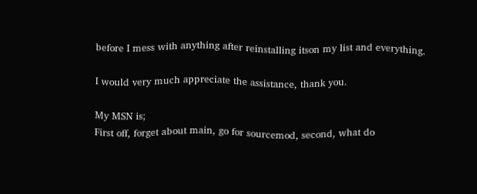before I mess with anything after reinstalling itson my list and everything.

I would very much appreciate the assistance, thank you.

My MSN is;
First off, forget about main, go for sourcemod, second, what do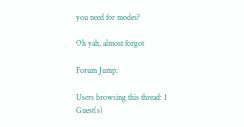you need for modes?

Oh yah, almost forgot

Forum Jump:

Users browsing this thread: 1 Guest(s)